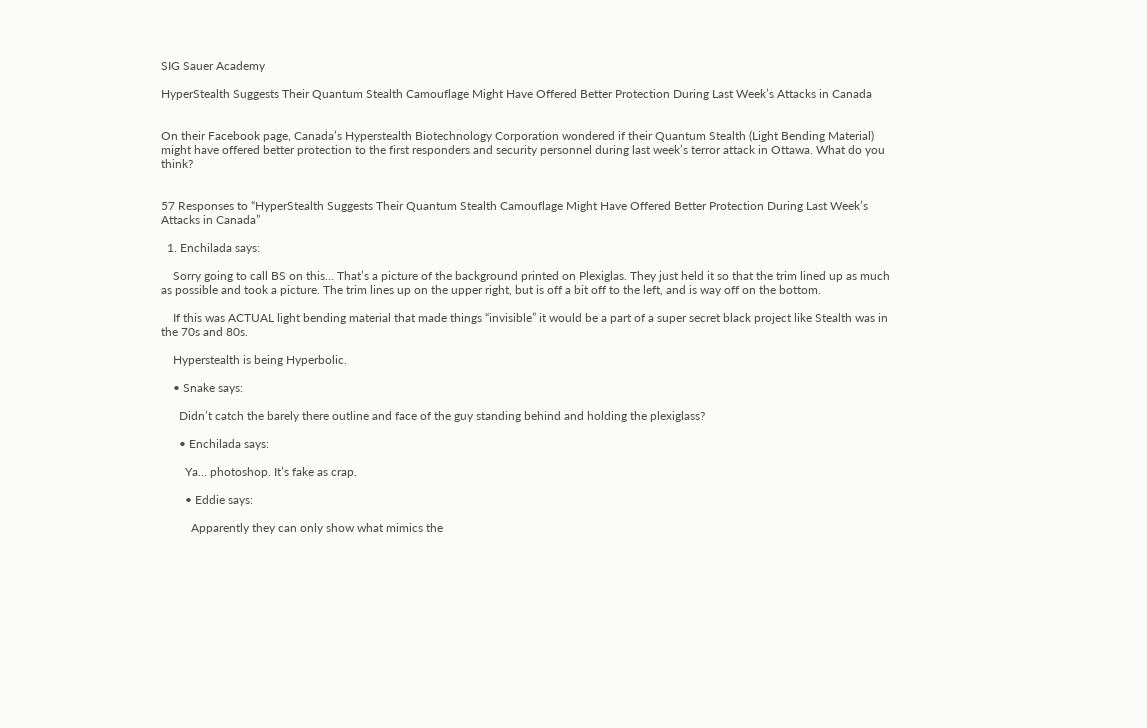SIG Sauer Academy

HyperStealth Suggests Their Quantum Stealth Camouflage Might Have Offered Better Protection During Last Week’s Attacks in Canada


On their Facebook page, Canada’s Hyperstealth Biotechnology Corporation wondered if their Quantum Stealth (Light Bending Material) might have offered better protection to the first responders and security personnel during last week’s terror attack in Ottawa. What do you think?


57 Responses to “HyperStealth Suggests Their Quantum Stealth Camouflage Might Have Offered Better Protection During Last Week’s Attacks in Canada”

  1. Enchilada says:

    Sorry going to call BS on this… That’s a picture of the background printed on Plexiglas. They just held it so that the trim lined up as much as possible and took a picture. The trim lines up on the upper right, but is off a bit off to the left, and is way off on the bottom.

    If this was ACTUAL light bending material that made things “invisible” it would be a part of a super secret black project like Stealth was in the 70s and 80s.

    Hyperstealth is being Hyperbolic.

    • Snake says:

      Didn’t catch the barely there outline and face of the guy standing behind and holding the plexiglass?

      • Enchilada says:

        Ya… photoshop. It’s fake as crap.

        • Eddie says:

          Apparently they can only show what mimics the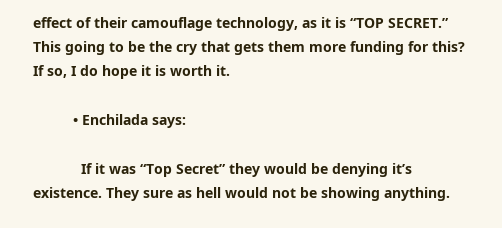effect of their camouflage technology, as it is “TOP SECRET.” This going to be the cry that gets them more funding for this? If so, I do hope it is worth it.

          • Enchilada says:

            If it was “Top Secret” they would be denying it’s existence. They sure as hell would not be showing anything.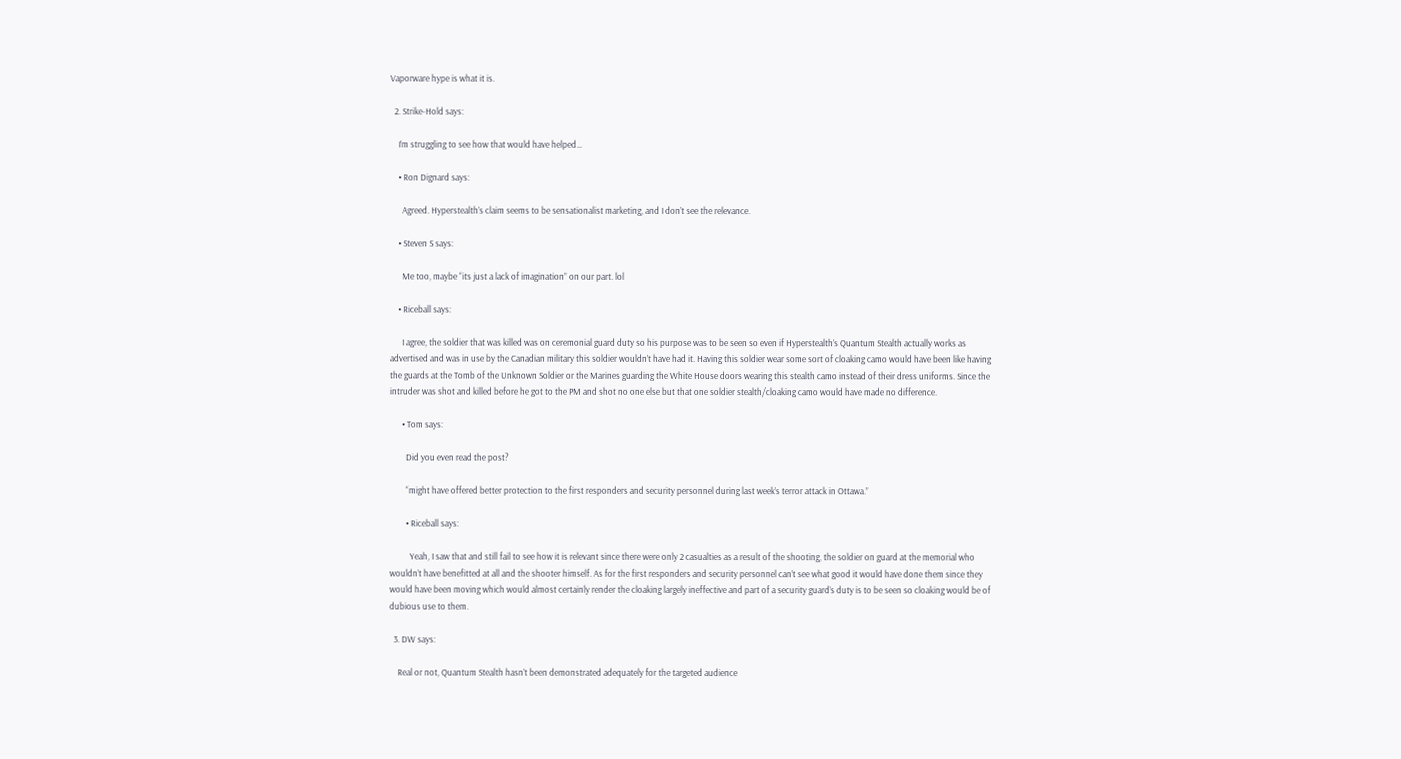Vaporware hype is what it is.

  2. Strike-Hold says:

    I’m struggling to see how that would have helped…

    • Ron Dignard says:

      Agreed. Hyperstealth’s claim seems to be sensationalist marketing, and I don’t see the relevance.

    • Steven S says:

      Me too, maybe “its just a lack of imagination” on our part. lol

    • Riceball says:

      I agree, the soldier that was killed was on ceremonial guard duty so his purpose was to be seen so even if Hyperstealth’s Quantum Stealth actually works as advertised and was in use by the Canadian military this soldier wouldn’t have had it. Having this soldier wear some sort of cloaking camo would have been like having the guards at the Tomb of the Unknown Soldier or the Marines guarding the White House doors wearing this stealth camo instead of their dress uniforms. Since the intruder was shot and killed before he got to the PM and shot no one else but that one soldier stealth/cloaking camo would have made no difference.

      • Tom says:

        Did you even read the post?

        “might have offered better protection to the first responders and security personnel during last week’s terror attack in Ottawa.”

        • Riceball says:

          Yeah, I saw that and still fail to see how it is relevant since there were only 2 casualties as a result of the shooting, the soldier on guard at the memorial who wouldn’t have benefitted at all and the shooter himself. As for the first responders and security personnel can’t see what good it would have done them since they would have been moving which would almost certainly render the cloaking largely ineffective and part of a security guard’s duty is to be seen so cloaking would be of dubious use to them.

  3. DW says:

    Real or not, Quantum Stealth hasn’t been demonstrated adequately for the targeted audience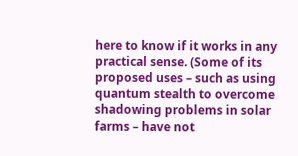here to know if it works in any practical sense. (Some of its proposed uses – such as using quantum stealth to overcome shadowing problems in solar farms – have not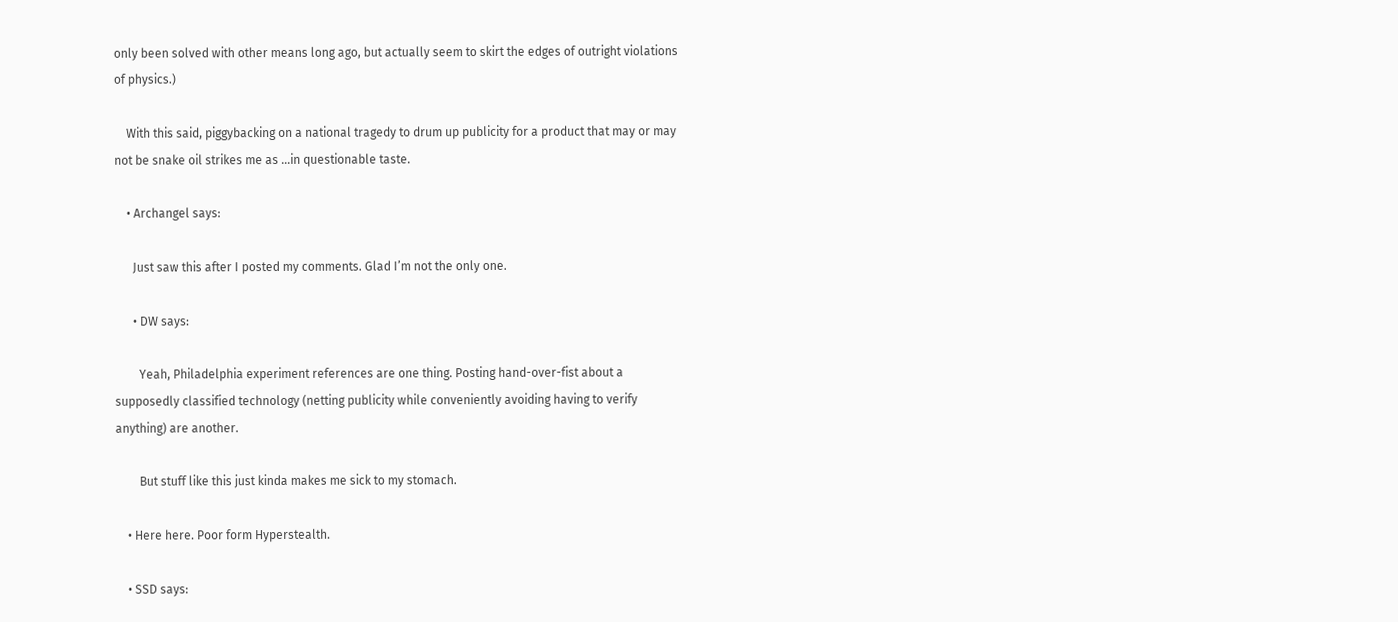only been solved with other means long ago, but actually seem to skirt the edges of outright violations of physics.)

    With this said, piggybacking on a national tragedy to drum up publicity for a product that may or may not be snake oil strikes me as …in questionable taste.

    • Archangel says:

      Just saw this after I posted my comments. Glad I’m not the only one.

      • DW says:

        Yeah, Philadelphia experiment references are one thing. Posting hand-over-fist about a supposedly classified technology (netting publicity while conveniently avoiding having to verify anything) are another.

        But stuff like this just kinda makes me sick to my stomach.

    • Here here. Poor form Hyperstealth.

    • SSD says: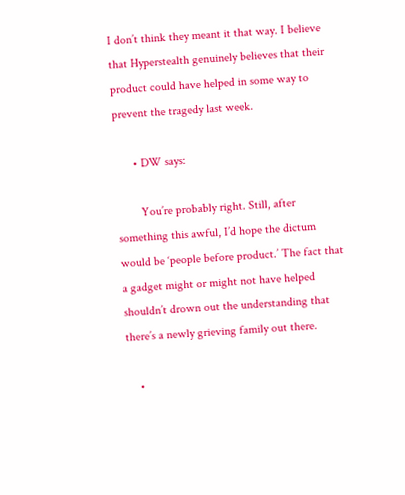I don’t think they meant it that way. I believe that Hyperstealth genuinely believes that their product could have helped in some way to prevent the tragedy last week.

      • DW says:

        You’re probably right. Still, after something this awful, I’d hope the dictum would be ‘people before product.’ The fact that a gadget might or might not have helped shouldn’t drown out the understanding that there’s a newly grieving family out there.

    •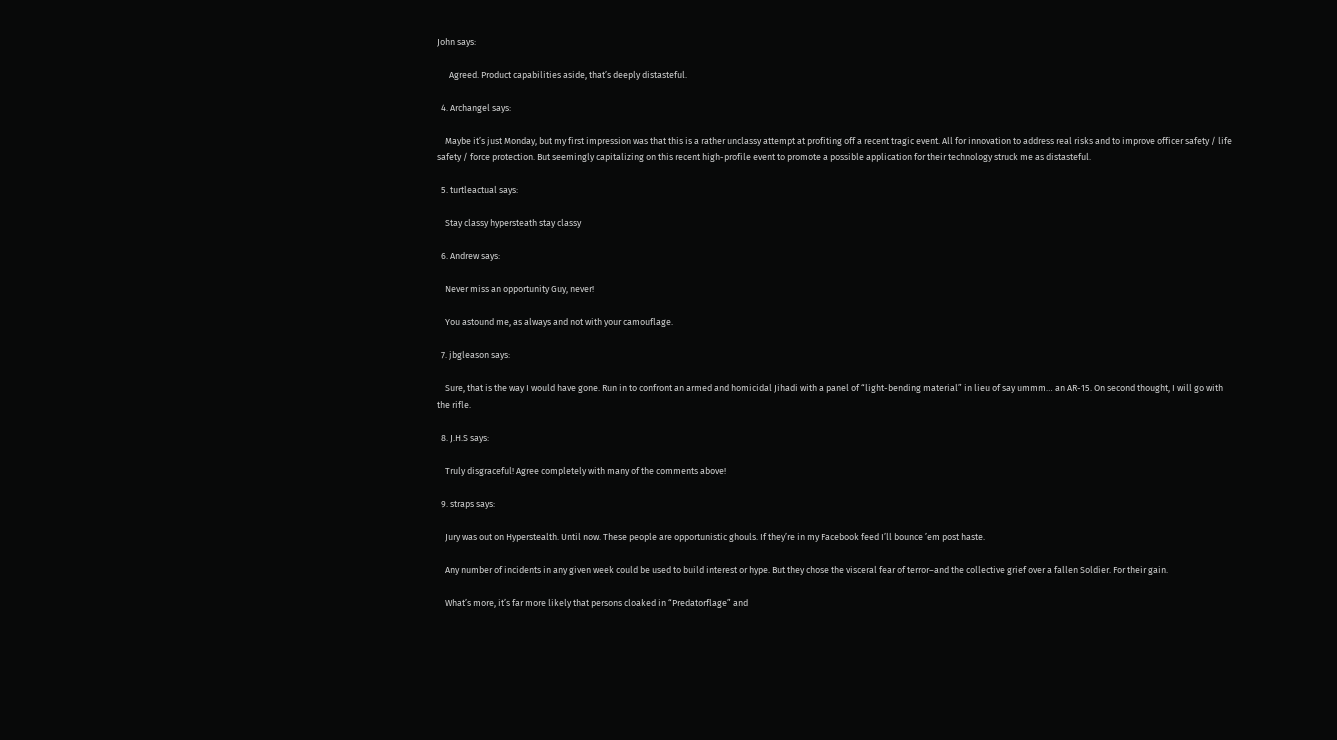John says:

      Agreed. Product capabilities aside, that’s deeply distasteful.

  4. Archangel says:

    Maybe it’s just Monday, but my first impression was that this is a rather unclassy attempt at profiting off a recent tragic event. All for innovation to address real risks and to improve officer safety / life safety / force protection. But seemingly capitalizing on this recent high-profile event to promote a possible application for their technology struck me as distasteful.

  5. turtleactual says:

    Stay classy hypersteath stay classy

  6. Andrew says:

    Never miss an opportunity Guy, never!

    You astound me, as always and not with your camouflage.

  7. jbgleason says:

    Sure, that is the way I would have gone. Run in to confront an armed and homicidal Jihadi with a panel of “light-bending material” in lieu of say ummm… an AR-15. On second thought, I will go with the rifle.

  8. J.H.S says:

    Truly disgraceful! Agree completely with many of the comments above!

  9. straps says:

    Jury was out on Hyperstealth. Until now. These people are opportunistic ghouls. If they’re in my Facebook feed I’ll bounce ’em post haste.

    Any number of incidents in any given week could be used to build interest or hype. But they chose the visceral fear of terror–and the collective grief over a fallen Soldier. For their gain.

    What’s more, it’s far more likely that persons cloaked in “Predatorflage” and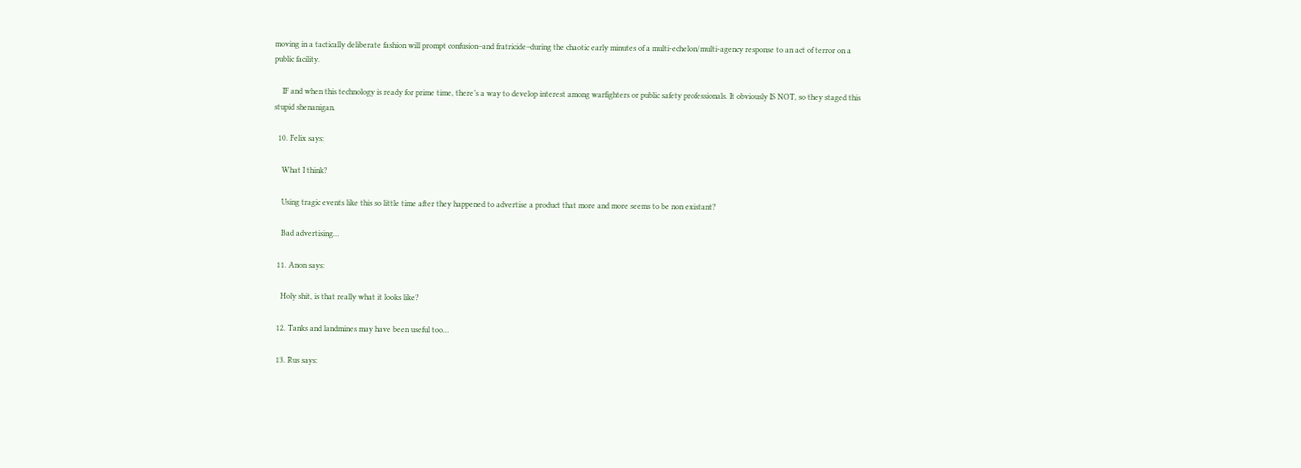moving in a tactically deliberate fashion will prompt confusion–and fratricide–during the chaotic early minutes of a multi-echelon/multi-agency response to an act of terror on a public facility.

    IF and when this technology is ready for prime time, there’s a way to develop interest among warfighters or public safety professionals. It obviously IS NOT, so they staged this stupid shenanigan.

  10. Felix says:

    What I think?

    Using tragic events like this so little time after they happened to advertise a product that more and more seems to be non existant?

    Bad advertising…

  11. Anon says:

    Holy shit, is that really what it looks like?

  12. Tanks and landmines may have been useful too…

  13. Rus says: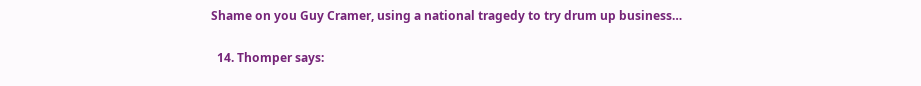Shame on you Guy Cramer, using a national tragedy to try drum up business…

  14. Thomper says: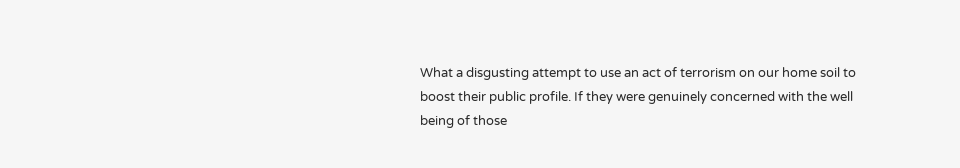What a disgusting attempt to use an act of terrorism on our home soil to boost their public profile. If they were genuinely concerned with the well being of those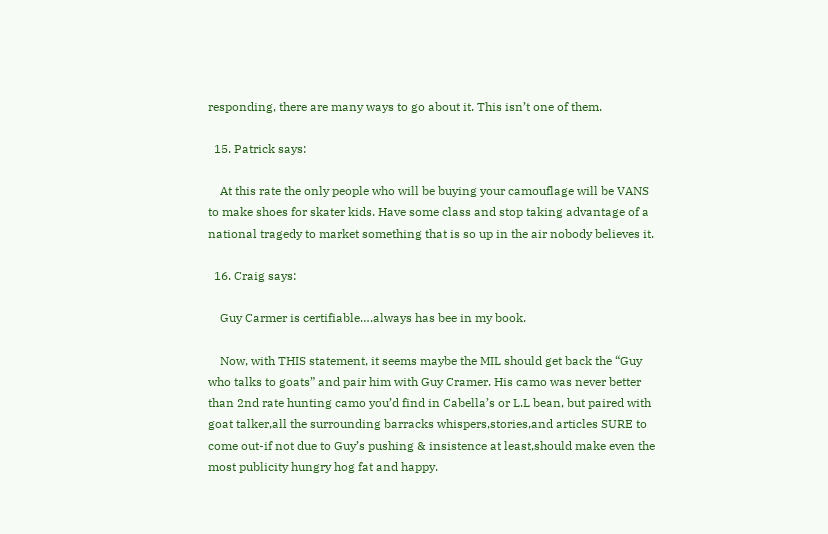responding, there are many ways to go about it. This isn’t one of them.

  15. Patrick says:

    At this rate the only people who will be buying your camouflage will be VANS to make shoes for skater kids. Have some class and stop taking advantage of a national tragedy to market something that is so up in the air nobody believes it.

  16. Craig says:

    Guy Carmer is certifiable….always has bee in my book.

    Now, with THIS statement, it seems maybe the MIL should get back the “Guy who talks to goats” and pair him with Guy Cramer. His camo was never better than 2nd rate hunting camo you’d find in Cabella’s or L.L bean, but paired with goat talker,all the surrounding barracks whispers,stories,and articles SURE to come out-if not due to Guy’s pushing & insistence at least,should make even the most publicity hungry hog fat and happy.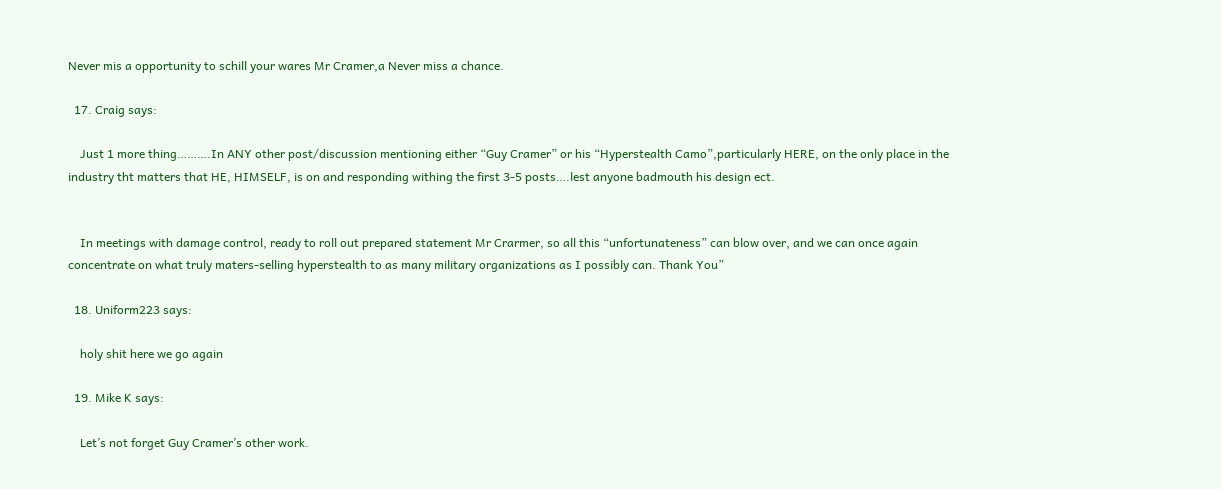Never mis a opportunity to schill your wares Mr Cramer,a Never miss a chance.

  17. Craig says:

    Just 1 more thing……….In ANY other post/discussion mentioning either “Guy Cramer” or his “Hyperstealth Camo”,particularly HERE, on the only place in the industry tht matters that HE, HIMSELF, is on and responding withing the first 3-5 posts….lest anyone badmouth his design ect.


    In meetings with damage control, ready to roll out prepared statement Mr Crarmer, so all this “unfortunateness” can blow over, and we can once again concentrate on what truly maters-selling hyperstealth to as many military organizations as I possibly can. Thank You”

  18. Uniform223 says:

    holy shit here we go again

  19. Mike K says:

    Let’s not forget Guy Cramer’s other work.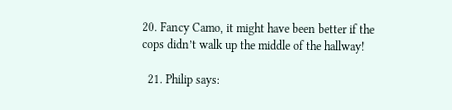20. Fancy Camo, it might have been better if the cops didn’t walk up the middle of the hallway!

  21. Philip says: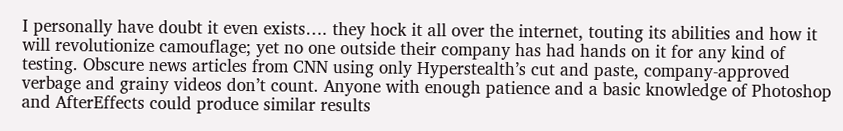I personally have doubt it even exists…. they hock it all over the internet, touting its abilities and how it will revolutionize camouflage; yet no one outside their company has had hands on it for any kind of testing. Obscure news articles from CNN using only Hyperstealth’s cut and paste, company-approved verbage and grainy videos don’t count. Anyone with enough patience and a basic knowledge of Photoshop and AfterEffects could produce similar results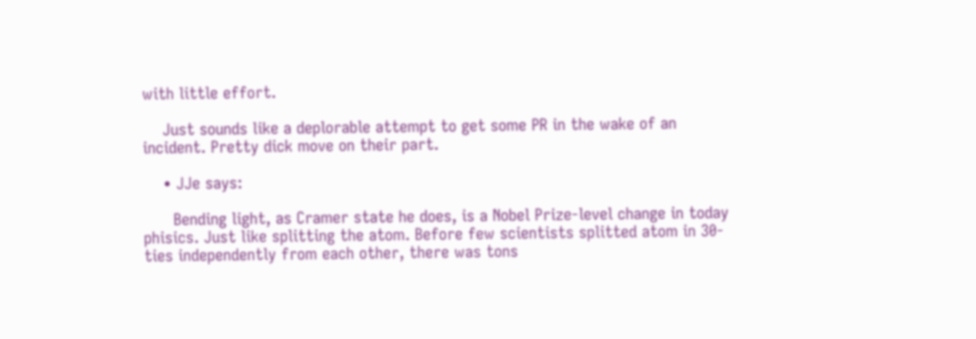with little effort.

    Just sounds like a deplorable attempt to get some PR in the wake of an incident. Pretty dick move on their part.

    • JJe says:

      Bending light, as Cramer state he does, is a Nobel Prize-level change in today phisics. Just like splitting the atom. Before few scientists splitted atom in 30-ties independently from each other, there was tons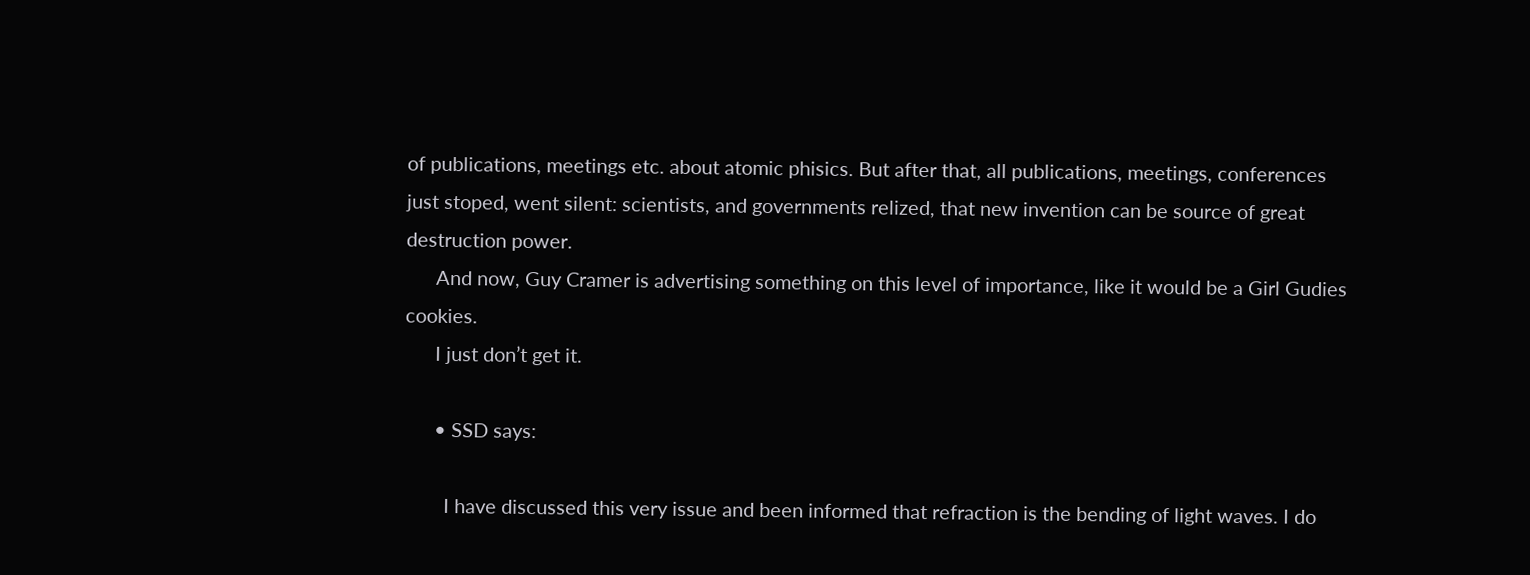of publications, meetings etc. about atomic phisics. But after that, all publications, meetings, conferences just stoped, went silent: scientists, and governments relized, that new invention can be source of great destruction power.
      And now, Guy Cramer is advertising something on this level of importance, like it would be a Girl Gudies cookies.
      I just don’t get it.

      • SSD says:

        I have discussed this very issue and been informed that refraction is the bending of light waves. I do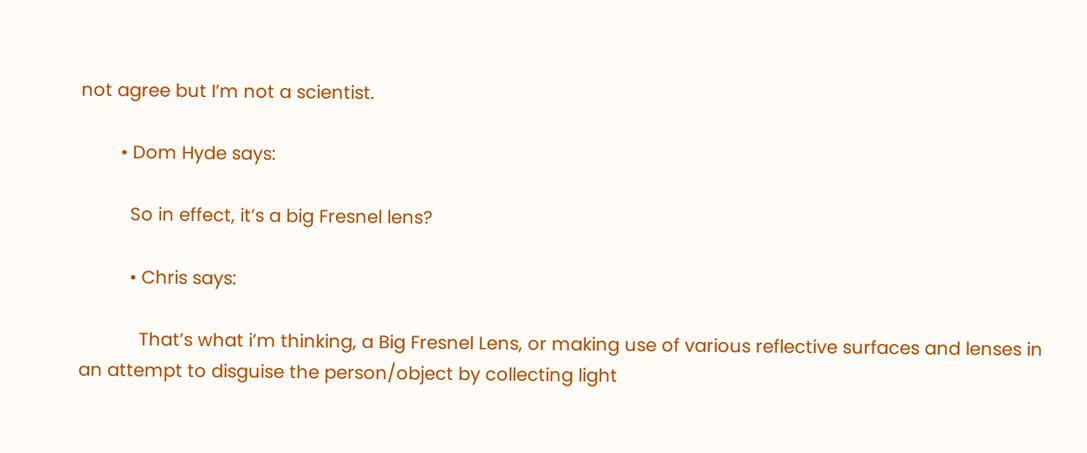not agree but I’m not a scientist.

        • Dom Hyde says:

          So in effect, it’s a big Fresnel lens?

          • Chris says:

            That’s what i’m thinking, a Big Fresnel Lens, or making use of various reflective surfaces and lenses in an attempt to disguise the person/object by collecting light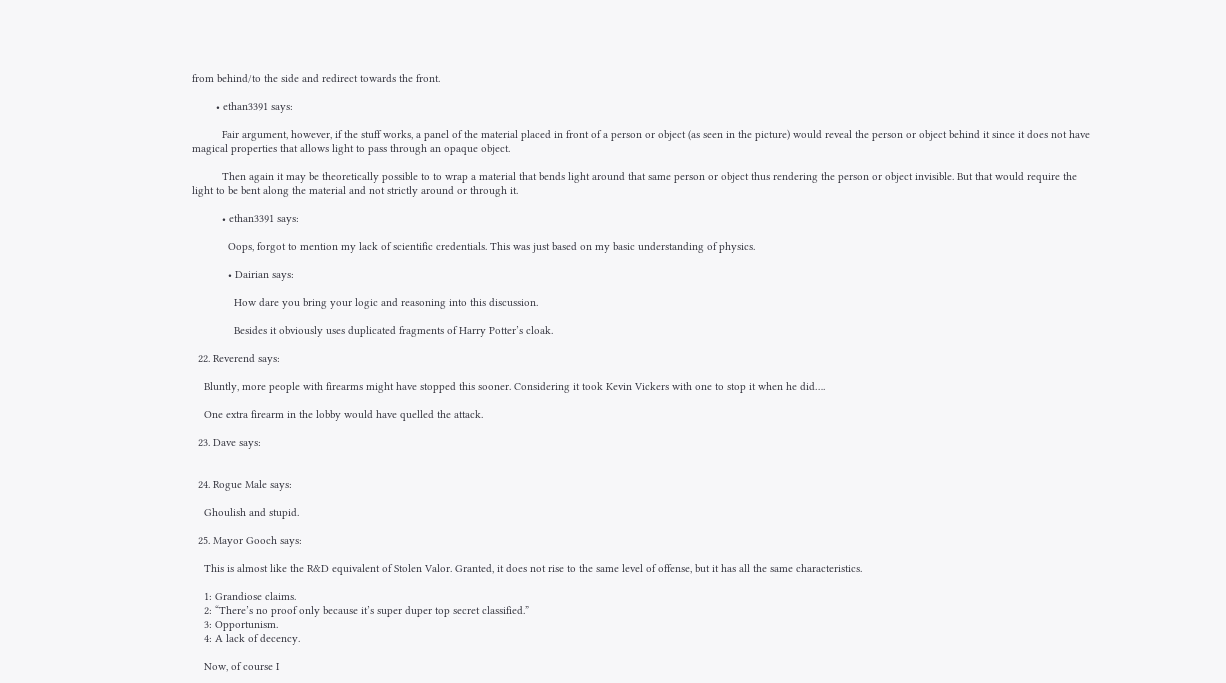from behind/to the side and redirect towards the front.

        • ethan3391 says:

          Fair argument, however, if the stuff works, a panel of the material placed in front of a person or object (as seen in the picture) would reveal the person or object behind it since it does not have magical properties that allows light to pass through an opaque object.

          Then again it may be theoretically possible to to wrap a material that bends light around that same person or object thus rendering the person or object invisible. But that would require the light to be bent along the material and not strictly around or through it.

          • ethan3391 says:

            Oops, forgot to mention my lack of scientific credentials. This was just based on my basic understanding of physics.

            • Dairian says:

              How dare you bring your logic and reasoning into this discussion.

              Besides it obviously uses duplicated fragments of Harry Potter’s cloak.

  22. Reverend says:

    Bluntly, more people with firearms might have stopped this sooner. Considering it took Kevin Vickers with one to stop it when he did….

    One extra firearm in the lobby would have quelled the attack.

  23. Dave says:


  24. Rogue Male says:

    Ghoulish and stupid.

  25. Mayor Gooch says:

    This is almost like the R&D equivalent of Stolen Valor. Granted, it does not rise to the same level of offense, but it has all the same characteristics.

    1: Grandiose claims.
    2: “There’s no proof only because it’s super duper top secret classified.”
    3: Opportunism.
    4: A lack of decency.

    Now, of course I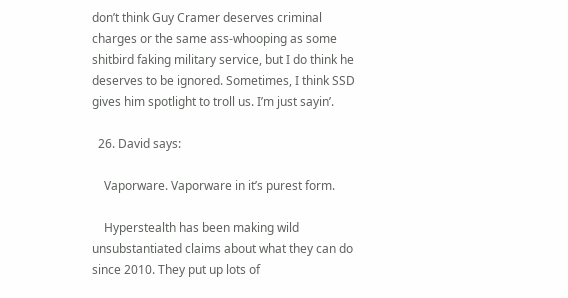don’t think Guy Cramer deserves criminal charges or the same ass-whooping as some shitbird faking military service, but I do think he deserves to be ignored. Sometimes, I think SSD gives him spotlight to troll us. I’m just sayin’.

  26. David says:

    Vaporware. Vaporware in it’s purest form.

    Hyperstealth has been making wild unsubstantiated claims about what they can do since 2010. They put up lots of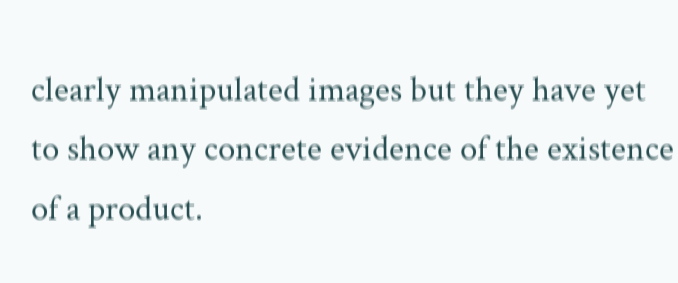clearly manipulated images but they have yet to show any concrete evidence of the existence of a product.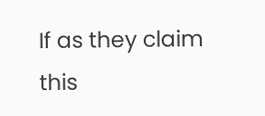If as they claim this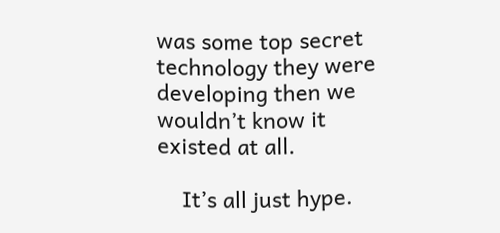was some top secret technology they were developing then we wouldn’t know it existed at all.

    It’s all just hype.